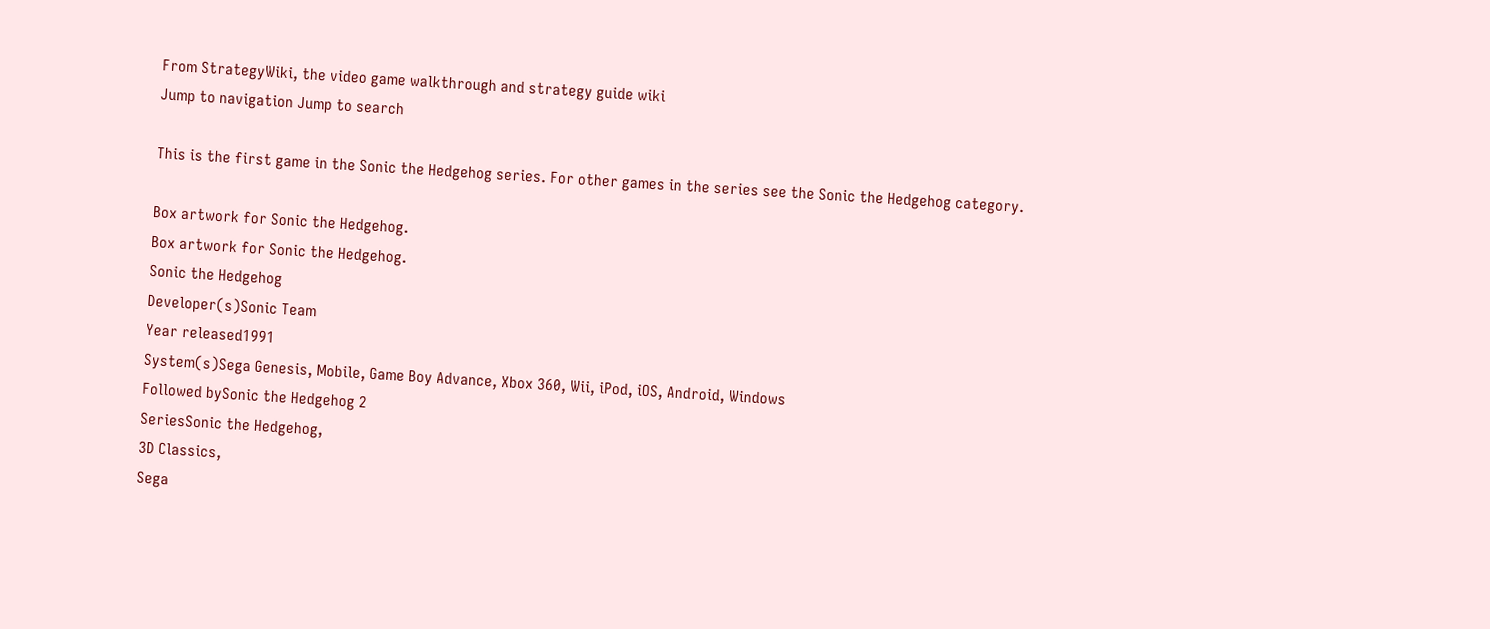From StrategyWiki, the video game walkthrough and strategy guide wiki
Jump to navigation Jump to search

This is the first game in the Sonic the Hedgehog series. For other games in the series see the Sonic the Hedgehog category.

Box artwork for Sonic the Hedgehog.
Box artwork for Sonic the Hedgehog.
Sonic the Hedgehog
Developer(s)Sonic Team
Year released1991
System(s)Sega Genesis, Mobile, Game Boy Advance, Xbox 360, Wii, iPod, iOS, Android, Windows
Followed bySonic the Hedgehog 2
SeriesSonic the Hedgehog,
3D Classics,
Sega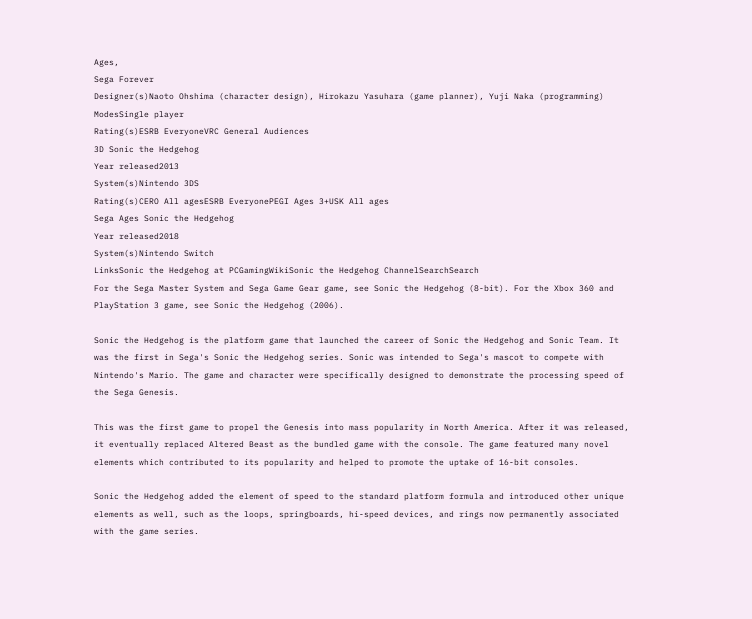Ages,
Sega Forever
Designer(s)Naoto Ohshima (character design), Hirokazu Yasuhara (game planner), Yuji Naka (programming)
ModesSingle player
Rating(s)ESRB EveryoneVRC General Audiences
3D Sonic the Hedgehog
Year released2013
System(s)Nintendo 3DS
Rating(s)CERO All agesESRB EveryonePEGI Ages 3+USK All ages
Sega Ages Sonic the Hedgehog
Year released2018
System(s)Nintendo Switch
LinksSonic the Hedgehog at PCGamingWikiSonic the Hedgehog ChannelSearchSearch
For the Sega Master System and Sega Game Gear game, see Sonic the Hedgehog (8-bit). For the Xbox 360 and PlayStation 3 game, see Sonic the Hedgehog (2006).

Sonic the Hedgehog is the platform game that launched the career of Sonic the Hedgehog and Sonic Team. It was the first in Sega's Sonic the Hedgehog series. Sonic was intended to Sega's mascot to compete with Nintendo's Mario. The game and character were specifically designed to demonstrate the processing speed of the Sega Genesis.

This was the first game to propel the Genesis into mass popularity in North America. After it was released, it eventually replaced Altered Beast as the bundled game with the console. The game featured many novel elements which contributed to its popularity and helped to promote the uptake of 16-bit consoles.

Sonic the Hedgehog added the element of speed to the standard platform formula and introduced other unique elements as well, such as the loops, springboards, hi-speed devices, and rings now permanently associated with the game series.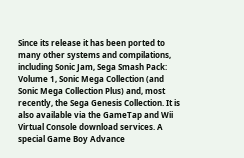Since its release it has been ported to many other systems and compilations, including Sonic Jam, Sega Smash Pack: Volume 1, Sonic Mega Collection (and Sonic Mega Collection Plus) and, most recently, the Sega Genesis Collection. It is also available via the GameTap and Wii Virtual Console download services. A special Game Boy Advance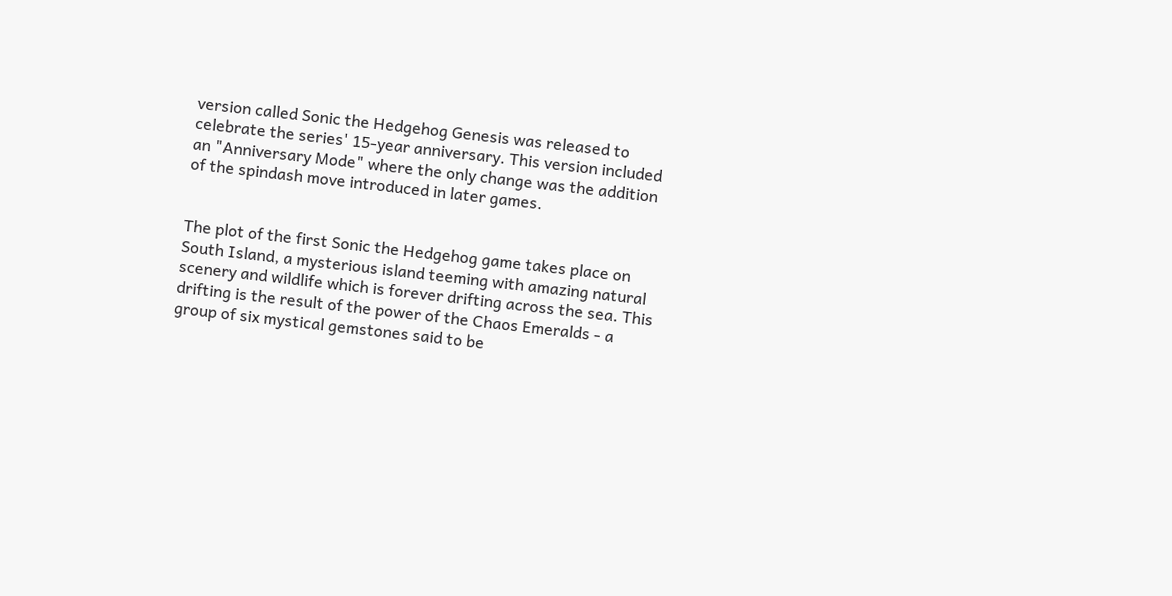version called Sonic the Hedgehog Genesis was released to celebrate the series' 15-year anniversary. This version included an "Anniversary Mode" where the only change was the addition of the spindash move introduced in later games.


The plot of the first Sonic the Hedgehog game takes place on South Island, a mysterious island teeming with amazing natural scenery and wildlife which is forever drifting across the sea. This drifting is the result of the power of the Chaos Emeralds - a group of six mystical gemstones said to be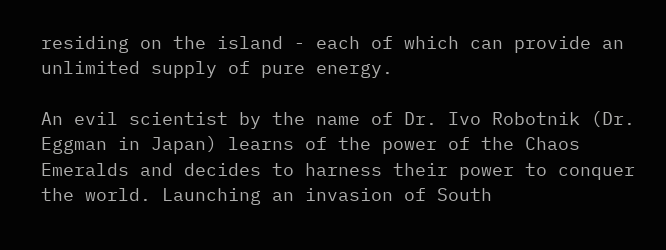residing on the island - each of which can provide an unlimited supply of pure energy.

An evil scientist by the name of Dr. Ivo Robotnik (Dr. Eggman in Japan) learns of the power of the Chaos Emeralds and decides to harness their power to conquer the world. Launching an invasion of South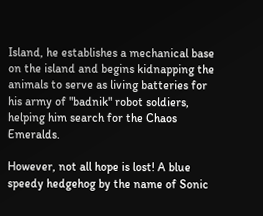Island, he establishes a mechanical base on the island and begins kidnapping the animals to serve as living batteries for his army of "badnik" robot soldiers, helping him search for the Chaos Emeralds.

However, not all hope is lost! A blue speedy hedgehog by the name of Sonic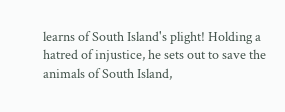learns of South Island's plight! Holding a hatred of injustice, he sets out to save the animals of South Island,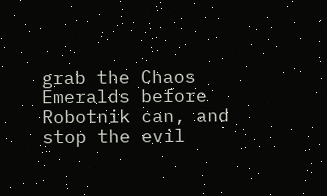grab the Chaos Emeralds before Robotnik can, and stop the evil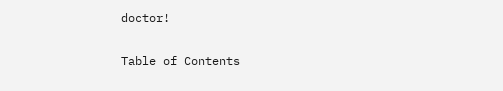doctor!

Table of Contents